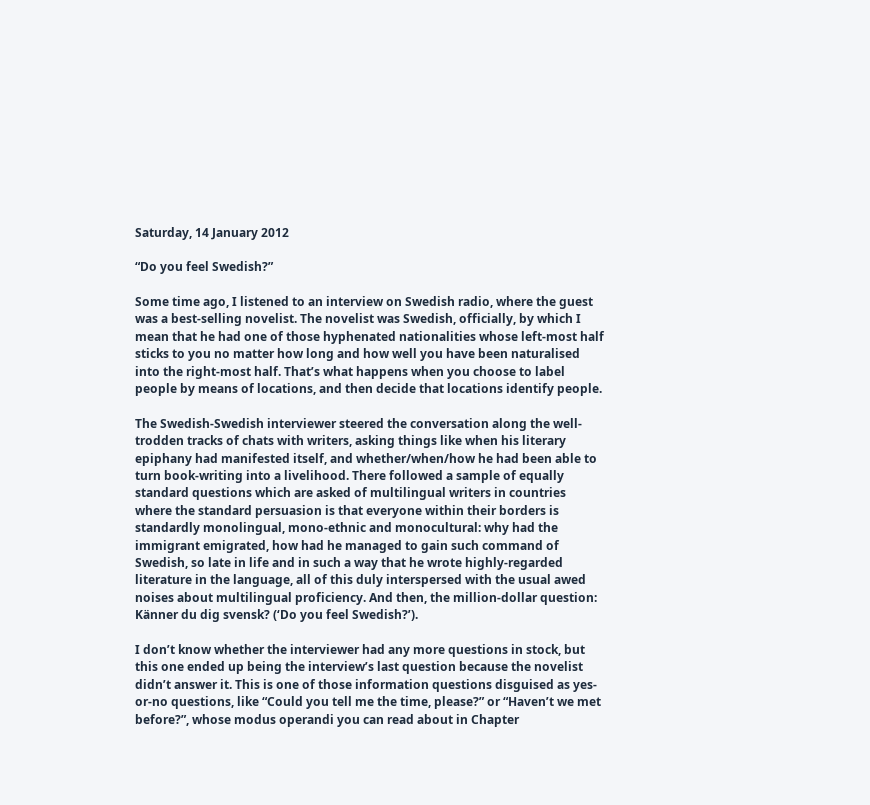Saturday, 14 January 2012

“Do you feel Swedish?”

Some time ago, I listened to an interview on Swedish radio, where the guest was a best-selling novelist. The novelist was Swedish, officially, by which I mean that he had one of those hyphenated nationalities whose left-most half sticks to you no matter how long and how well you have been naturalised into the right-most half. That’s what happens when you choose to label people by means of locations, and then decide that locations identify people.

The Swedish-Swedish interviewer steered the conversation along the well-trodden tracks of chats with writers, asking things like when his literary epiphany had manifested itself, and whether/when/how he had been able to turn book-writing into a livelihood. There followed a sample of equally standard questions which are asked of multilingual writers in countries where the standard persuasion is that everyone within their borders is standardly monolingual, mono-ethnic and monocultural: why had the immigrant emigrated, how had he managed to gain such command of Swedish, so late in life and in such a way that he wrote highly-regarded literature in the language, all of this duly interspersed with the usual awed noises about multilingual proficiency. And then, the million-dollar question: Känner du dig svensk? (‘Do you feel Swedish?’).

I don’t know whether the interviewer had any more questions in stock, but this one ended up being the interview’s last question because the novelist didn’t answer it. This is one of those information questions disguised as yes-or-no questions, like “Could you tell me the time, please?” or “Haven’t we met before?”, whose modus operandi you can read about in Chapter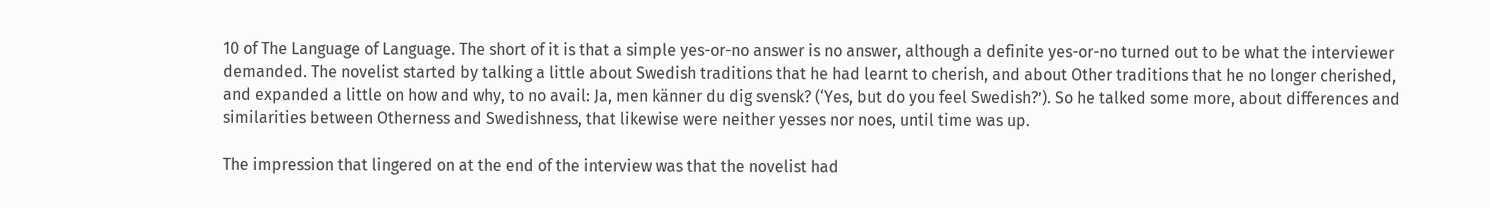10 of The Language of Language. The short of it is that a simple yes-or-no answer is no answer, although a definite yes-or-no turned out to be what the interviewer demanded. The novelist started by talking a little about Swedish traditions that he had learnt to cherish, and about Other traditions that he no longer cherished, and expanded a little on how and why, to no avail: Ja, men känner du dig svensk? (‘Yes, but do you feel Swedish?’). So he talked some more, about differences and similarities between Otherness and Swedishness, that likewise were neither yesses nor noes, until time was up.

The impression that lingered on at the end of the interview was that the novelist had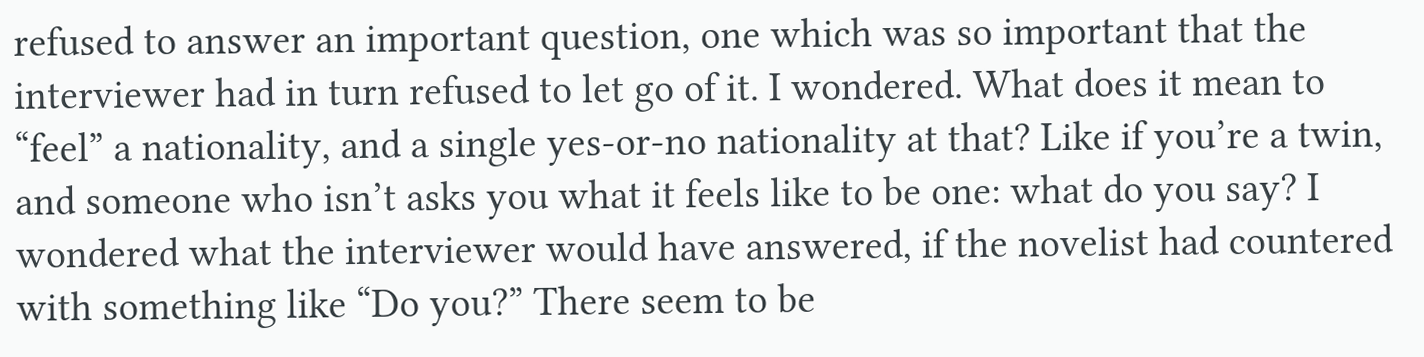refused to answer an important question, one which was so important that the interviewer had in turn refused to let go of it. I wondered. What does it mean to “feel” a nationality, and a single yes-or-no nationality at that? Like if you’re a twin, and someone who isn’t asks you what it feels like to be one: what do you say? I wondered what the interviewer would have answered, if the novelist had countered with something like “Do you?” There seem to be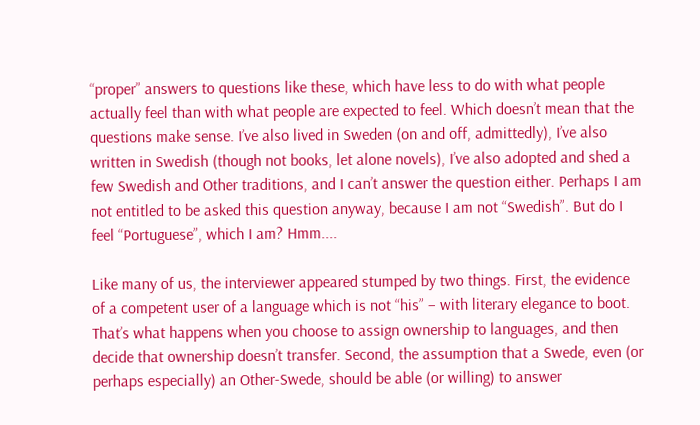“proper” answers to questions like these, which have less to do with what people actually feel than with what people are expected to feel. Which doesn’t mean that the questions make sense. I’ve also lived in Sweden (on and off, admittedly), I’ve also written in Swedish (though not books, let alone novels), I’ve also adopted and shed a few Swedish and Other traditions, and I can’t answer the question either. Perhaps I am not entitled to be asked this question anyway, because I am not “Swedish”. But do I feel “Portuguese”, which I am? Hmm....

Like many of us, the interviewer appeared stumped by two things. First, the evidence of a competent user of a language which is not “his” – with literary elegance to boot. That’s what happens when you choose to assign ownership to languages, and then decide that ownership doesn’t transfer. Second, the assumption that a Swede, even (or perhaps especially) an Other-Swede, should be able (or willing) to answer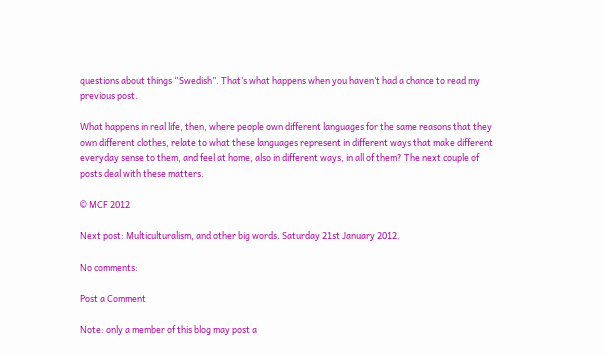questions about things “Swedish”. That’s what happens when you haven’t had a chance to read my previous post.

What happens in real life, then, where people own different languages for the same reasons that they own different clothes, relate to what these languages represent in different ways that make different everyday sense to them, and feel at home, also in different ways, in all of them? The next couple of posts deal with these matters.

© MCF 2012

Next post: Multiculturalism, and other big words. Saturday 21st January 2012.

No comments:

Post a Comment

Note: only a member of this blog may post a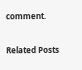comment.


Related Posts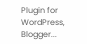Plugin for WordPress, Blogger...